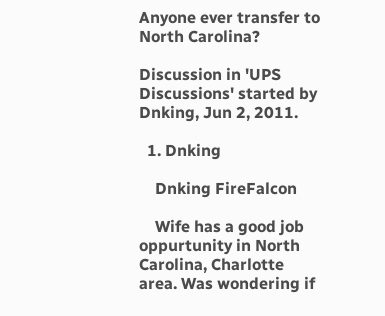Anyone ever transfer to North Carolina?

Discussion in 'UPS Discussions' started by Dnking, Jun 2, 2011.

  1. Dnking

    Dnking FireFalcon

    Wife has a good job oppurtunity in North Carolina, Charlotte area. Was wondering if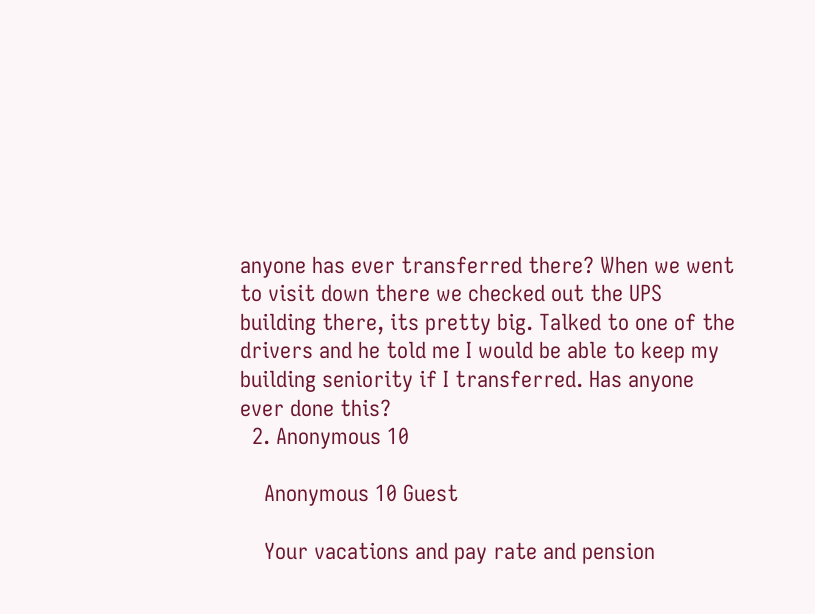anyone has ever transferred there? When we went to visit down there we checked out the UPS building there, its pretty big. Talked to one of the drivers and he told me I would be able to keep my building seniority if I transferred. Has anyone ever done this?
  2. Anonymous 10

    Anonymous 10 Guest

    Your vacations and pay rate and pension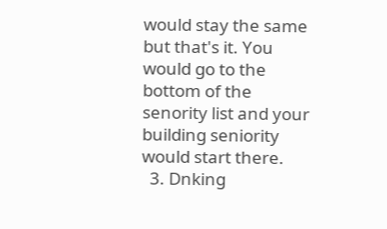would stay the same but that's it. You would go to the bottom of the senority list and your building seniority would start there.
  3. Dnking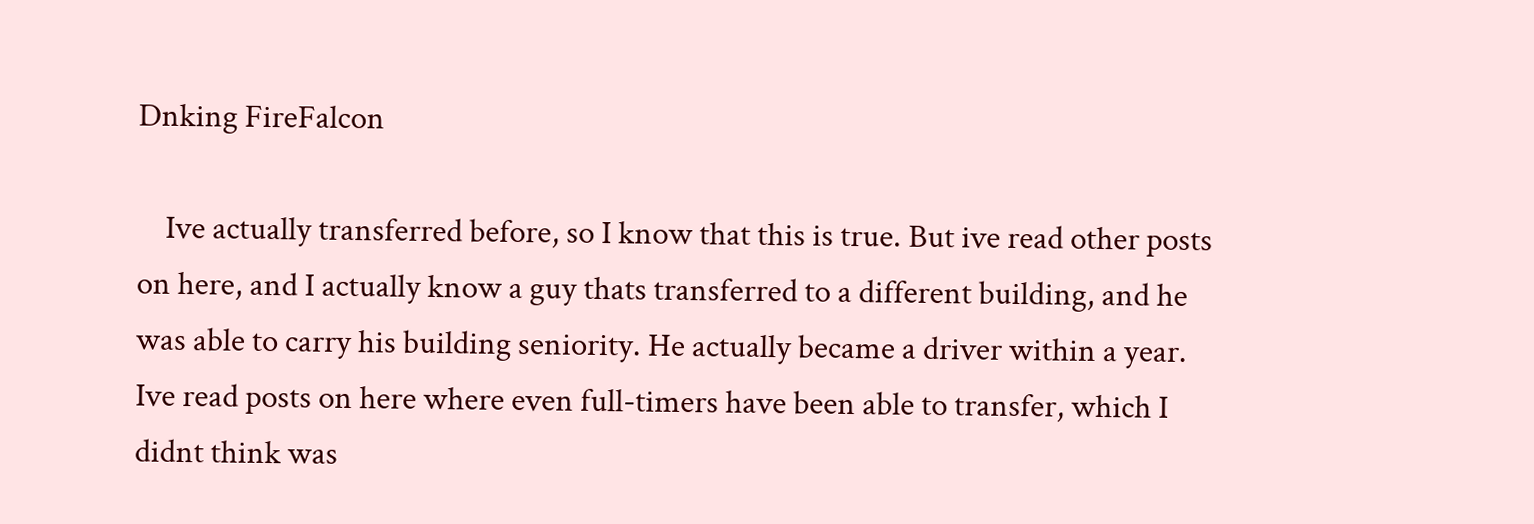Dnking FireFalcon

    Ive actually transferred before, so I know that this is true. But ive read other posts on here, and I actually know a guy thats transferred to a different building, and he was able to carry his building seniority. He actually became a driver within a year. Ive read posts on here where even full-timers have been able to transfer, which I didnt think was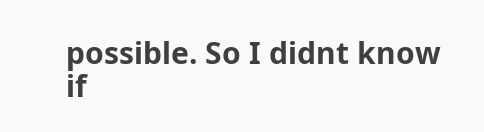possible. So I didnt know if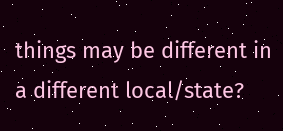things may be different in a different local/state?